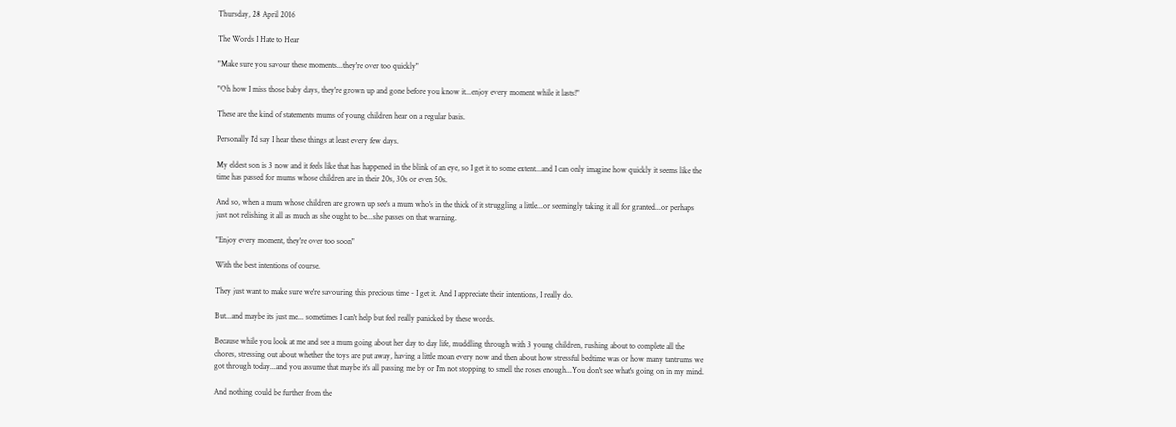Thursday, 28 April 2016

The Words I Hate to Hear

"Make sure you savour these moments...they're over too quickly"

"Oh how I miss those baby days, they're grown up and gone before you know it...enjoy every moment while it lasts!"

These are the kind of statements mums of young children hear on a regular basis.

Personally I'd say I hear these things at least every few days.

My eldest son is 3 now and it feels like that has happened in the blink of an eye, so I get it to some extent...and I can only imagine how quickly it seems like the time has passed for mums whose children are in their 20s, 30s or even 50s.

And so, when a mum whose children are grown up see's a mum who's in the thick of it struggling a little...or seemingly taking it all for granted...or perhaps just not relishing it all as much as she ought to be...she passes on that warning.

"Enjoy every moment, they're over too soon"

With the best intentions of course.

They just want to make sure we're savouring this precious time - I get it. And I appreciate their intentions, I really do.

But...and maybe its just me... sometimes I can't help but feel really panicked by these words.

Because while you look at me and see a mum going about her day to day life, muddling through with 3 young children, rushing about to complete all the chores, stressing out about whether the toys are put away, having a little moan every now and then about how stressful bedtime was or how many tantrums we got through today...and you assume that maybe it's all passing me by or I'm not stopping to smell the roses enough...You don't see what's going on in my mind.

And nothing could be further from the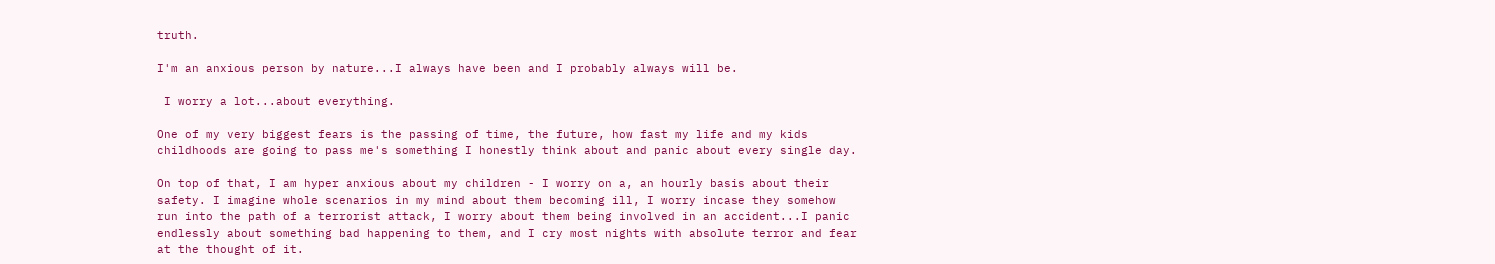truth.

I'm an anxious person by nature...I always have been and I probably always will be.

 I worry a lot...about everything.

One of my very biggest fears is the passing of time, the future, how fast my life and my kids childhoods are going to pass me's something I honestly think about and panic about every single day.

On top of that, I am hyper anxious about my children - I worry on a, an hourly basis about their safety. I imagine whole scenarios in my mind about them becoming ill, I worry incase they somehow run into the path of a terrorist attack, I worry about them being involved in an accident...I panic endlessly about something bad happening to them, and I cry most nights with absolute terror and fear at the thought of it.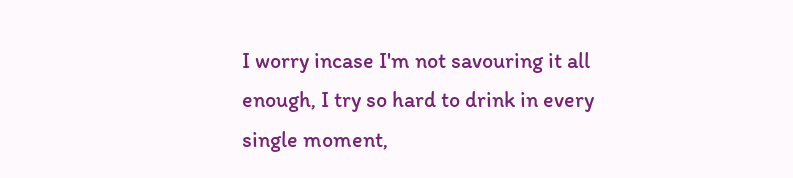I worry incase I'm not savouring it all enough, I try so hard to drink in every single moment,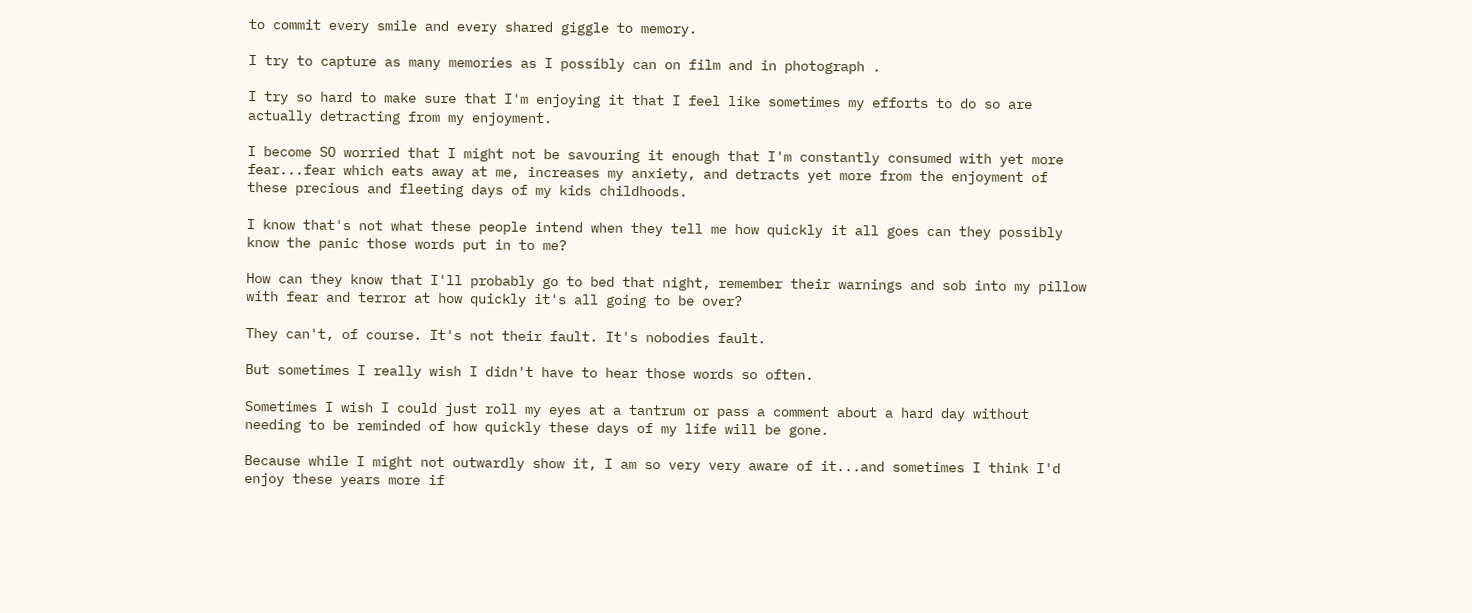to commit every smile and every shared giggle to memory.

I try to capture as many memories as I possibly can on film and in photograph .

I try so hard to make sure that I'm enjoying it that I feel like sometimes my efforts to do so are actually detracting from my enjoyment.

I become SO worried that I might not be savouring it enough that I'm constantly consumed with yet more fear...fear which eats away at me, increases my anxiety, and detracts yet more from the enjoyment of these precious and fleeting days of my kids childhoods.

I know that's not what these people intend when they tell me how quickly it all goes can they possibly know the panic those words put in to me?

How can they know that I'll probably go to bed that night, remember their warnings and sob into my pillow with fear and terror at how quickly it's all going to be over?

They can't, of course. It's not their fault. It's nobodies fault.

But sometimes I really wish I didn't have to hear those words so often.

Sometimes I wish I could just roll my eyes at a tantrum or pass a comment about a hard day without needing to be reminded of how quickly these days of my life will be gone.

Because while I might not outwardly show it, I am so very very aware of it...and sometimes I think I'd enjoy these years more if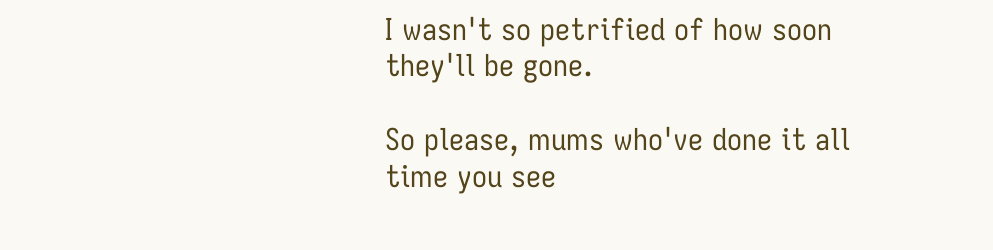I wasn't so petrified of how soon they'll be gone.

So please, mums who've done it all time you see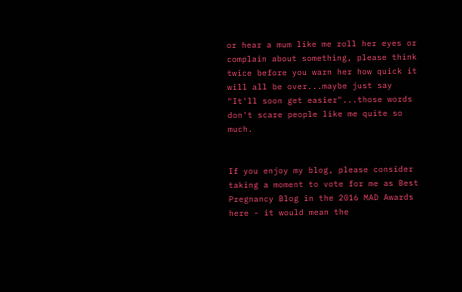or hear a mum like me roll her eyes or complain about something, please think twice before you warn her how quick it will all be over...maybe just say "It'll soon get easier"...those words don't scare people like me quite so much.


If you enjoy my blog, please consider taking a moment to vote for me as Best Pregnancy Blog in the 2016 MAD Awards here - it would mean the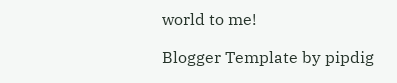world to me!

Blogger Template by pipdig